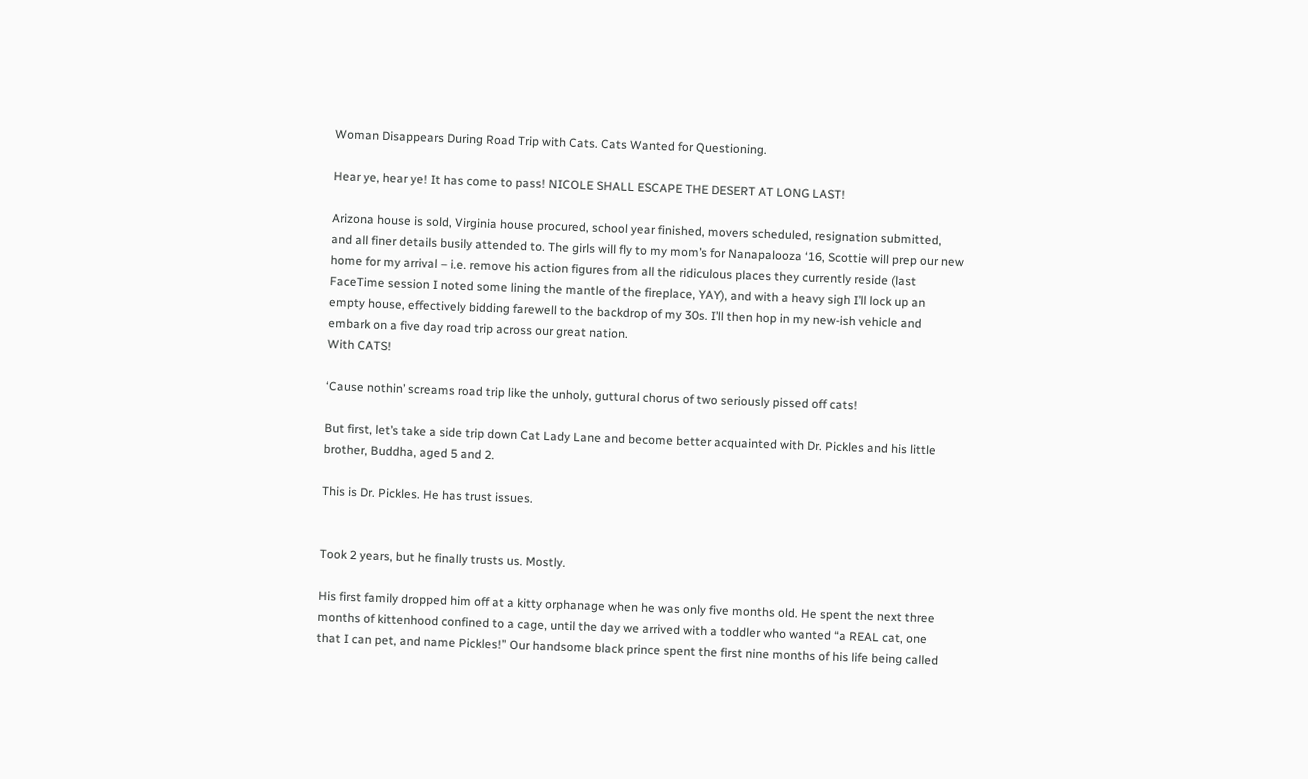Woman Disappears During Road Trip with Cats. Cats Wanted for Questioning.

Hear ye, hear ye! It has come to pass! NICOLE SHALL ESCAPE THE DESERT AT LONG LAST!

Arizona house is sold, Virginia house procured, school year finished, movers scheduled, resignation submitted, and all finer details busily attended to. The girls will fly to my mom’s for Nanapalooza ‘16, Scottie will prep our new home for my arrival – i.e. remove his action figures from all the ridiculous places they currently reside (last FaceTime session I noted some lining the mantle of the fireplace, YAY), and with a heavy sigh I’ll lock up an empty house, effectively bidding farewell to the backdrop of my 30s. I’ll then hop in my new-ish vehicle and embark on a five day road trip across our great nation.
With CATS!

‘Cause nothin’ screams road trip like the unholy, guttural chorus of two seriously pissed off cats!

But first, let’s take a side trip down Cat Lady Lane and become better acquainted with Dr. Pickles and his little brother, Buddha, aged 5 and 2.

This is Dr. Pickles. He has trust issues.


Took 2 years, but he finally trusts us. Mostly.

His first family dropped him off at a kitty orphanage when he was only five months old. He spent the next three months of kittenhood confined to a cage, until the day we arrived with a toddler who wanted “a REAL cat, one that I can pet, and name Pickles!” Our handsome black prince spent the first nine months of his life being called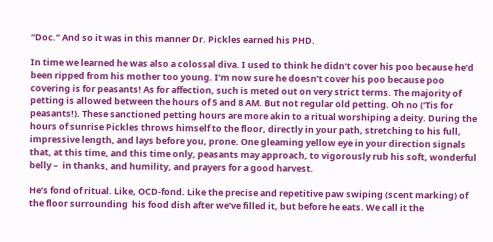“Doc.” And so it was in this manner Dr. Pickles earned his PHD.

In time we learned he was also a colossal diva. I used to think he didn’t cover his poo because he’d been ripped from his mother too young. I’m now sure he doesn’t cover his poo because poo covering is for peasants! As for affection, such is meted out on very strict terms. The majority of petting is allowed between the hours of 5 and 8 AM. But not regular old petting. Oh no (‘Tis for peasants!). These sanctioned petting hours are more akin to a ritual worshiping a deity. During the hours of sunrise Pickles throws himself to the floor, directly in your path, stretching to his full, impressive length, and lays before you, prone. One gleaming yellow eye in your direction signals that, at this time, and this time only, peasants may approach, to vigorously rub his soft, wonderful belly –  in thanks, and humility, and prayers for a good harvest.

He’s fond of ritual. Like, OCD-fond. Like the precise and repetitive paw swiping (scent marking) of the floor surrounding  his food dish after we’ve filled it, but before he eats. We call it the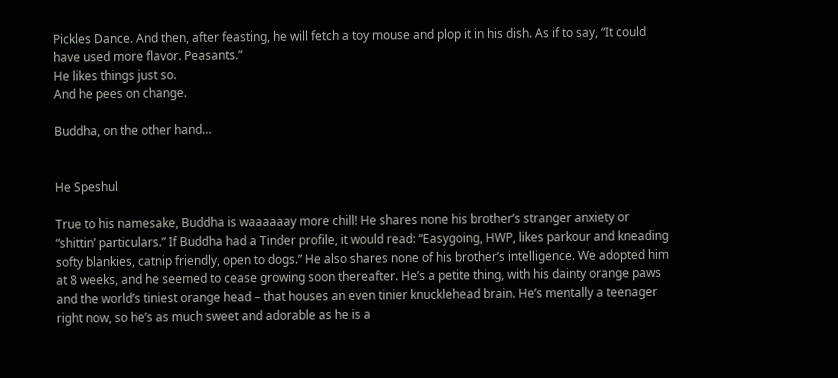Pickles Dance. And then, after feasting, he will fetch a toy mouse and plop it in his dish. As if to say, “It could have used more flavor. Peasants.”
He likes things just so.
And he pees on change.

Buddha, on the other hand…


He Speshul

True to his namesake, Buddha is waaaaaay more chill! He shares none his brother’s stranger anxiety or “shittin’ particulars.” If Buddha had a Tinder profile, it would read: “Easygoing, HWP, likes parkour and kneading softy blankies, catnip friendly, open to dogs.” He also shares none of his brother’s intelligence. We adopted him at 8 weeks, and he seemed to cease growing soon thereafter. He’s a petite thing, with his dainty orange paws and the world’s tiniest orange head – that houses an even tinier knucklehead brain. He’s mentally a teenager right now, so he’s as much sweet and adorable as he is a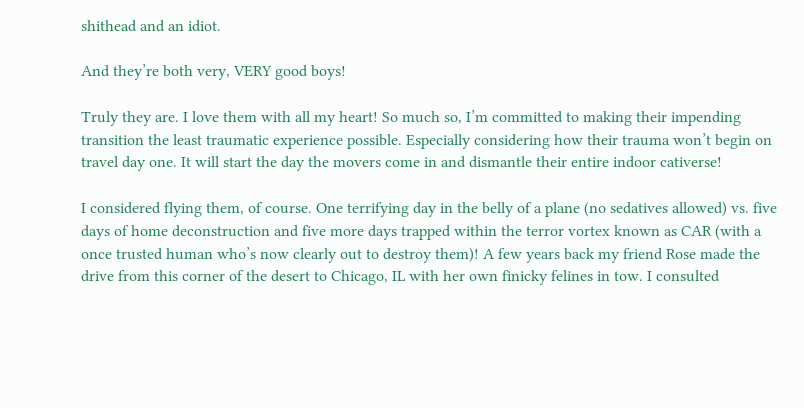shithead and an idiot.

And they’re both very, VERY good boys!

Truly they are. I love them with all my heart! So much so, I’m committed to making their impending transition the least traumatic experience possible. Especially considering how their trauma won’t begin on travel day one. It will start the day the movers come in and dismantle their entire indoor cativerse!

I considered flying them, of course. One terrifying day in the belly of a plane (no sedatives allowed) vs. five days of home deconstruction and five more days trapped within the terror vortex known as CAR (with a once trusted human who’s now clearly out to destroy them)! A few years back my friend Rose made the drive from this corner of the desert to Chicago, IL with her own finicky felines in tow. I consulted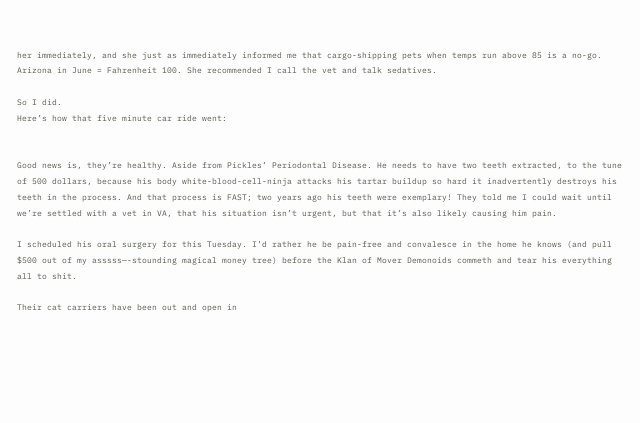her immediately, and she just as immediately informed me that cargo-shipping pets when temps run above 85 is a no-go. Arizona in June = Fahrenheit 100. She recommended I call the vet and talk sedatives.

So I did.
Here’s how that five minute car ride went:


Good news is, they’re healthy. Aside from Pickles’ Periodontal Disease. He needs to have two teeth extracted, to the tune of 500 dollars, because his body white-blood-cell-ninja attacks his tartar buildup so hard it inadvertently destroys his teeth in the process. And that process is FAST; two years ago his teeth were exemplary! They told me I could wait until we’re settled with a vet in VA, that his situation isn’t urgent, but that it’s also likely causing him pain.

I scheduled his oral surgery for this Tuesday. I’d rather he be pain-free and convalesce in the home he knows (and pull $500 out of my asssss—-stounding magical money tree) before the Klan of Mover Demonoids commeth and tear his everything all to shit.

Their cat carriers have been out and open in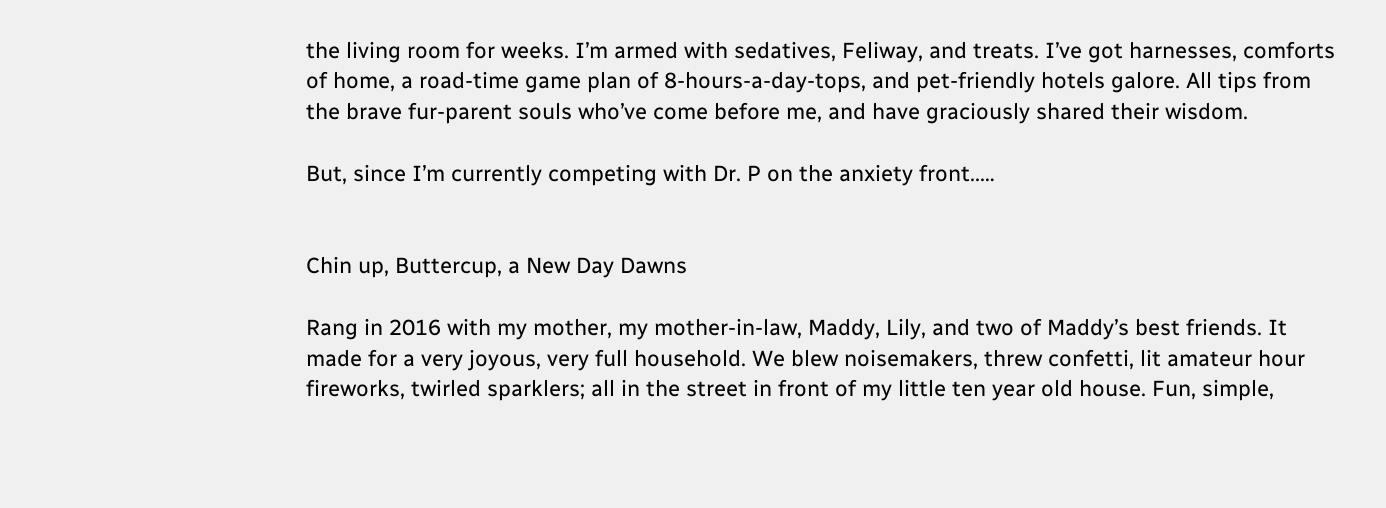the living room for weeks. I’m armed with sedatives, Feliway, and treats. I’ve got harnesses, comforts of home, a road-time game plan of 8-hours-a-day-tops, and pet-friendly hotels galore. All tips from the brave fur-parent souls who’ve come before me, and have graciously shared their wisdom.

But, since I’m currently competing with Dr. P on the anxiety front..…


Chin up, Buttercup, a New Day Dawns

Rang in 2016 with my mother, my mother-in-law, Maddy, Lily, and two of Maddy’s best friends. It made for a very joyous, very full household. We blew noisemakers, threw confetti, lit amateur hour fireworks, twirled sparklers; all in the street in front of my little ten year old house. Fun, simple,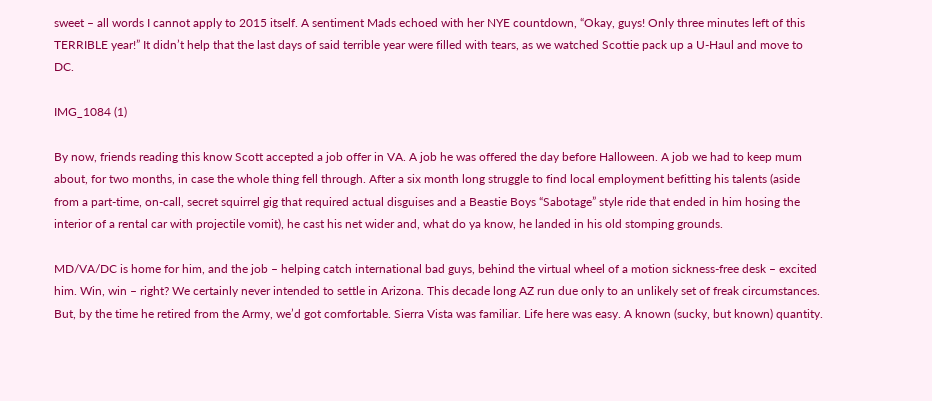sweet – all words I cannot apply to 2015 itself. A sentiment Mads echoed with her NYE countdown, “Okay, guys! Only three minutes left of this TERRIBLE year!” It didn’t help that the last days of said terrible year were filled with tears, as we watched Scottie pack up a U-Haul and move to DC.

IMG_1084 (1)

By now, friends reading this know Scott accepted a job offer in VA. A job he was offered the day before Halloween. A job we had to keep mum about, for two months, in case the whole thing fell through. After a six month long struggle to find local employment befitting his talents (aside from a part-time, on-call, secret squirrel gig that required actual disguises and a Beastie Boys “Sabotage” style ride that ended in him hosing the interior of a rental car with projectile vomit), he cast his net wider and, what do ya know, he landed in his old stomping grounds.

MD/VA/DC is home for him, and the job – helping catch international bad guys, behind the virtual wheel of a motion sickness-free desk – excited him. Win, win – right? We certainly never intended to settle in Arizona. This decade long AZ run due only to an unlikely set of freak circumstances. But, by the time he retired from the Army, we’d got comfortable. Sierra Vista was familiar. Life here was easy. A known (sucky, but known) quantity.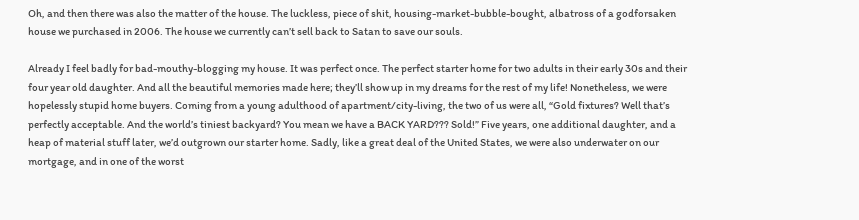Oh, and then there was also the matter of the house. The luckless, piece of shit, housing-market-bubble-bought, albatross of a godforsaken house we purchased in 2006. The house we currently can’t sell back to Satan to save our souls.

Already I feel badly for bad-mouthy-blogging my house. It was perfect once. The perfect starter home for two adults in their early 30s and their four year old daughter. And all the beautiful memories made here; they’ll show up in my dreams for the rest of my life! Nonetheless, we were hopelessly stupid home buyers. Coming from a young adulthood of apartment/city-living, the two of us were all, “Gold fixtures? Well that’s perfectly acceptable. And the world’s tiniest backyard? You mean we have a BACK YARD??? Sold!” Five years, one additional daughter, and a heap of material stuff later, we’d outgrown our starter home. Sadly, like a great deal of the United States, we were also underwater on our mortgage, and in one of the worst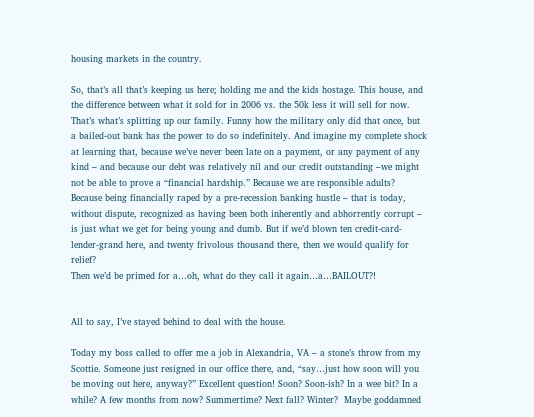housing markets in the country.

So, that’s all that’s keeping us here; holding me and the kids hostage. This house, and the difference between what it sold for in 2006 vs. the 50k less it will sell for now. That’s what’s splitting up our family. Funny how the military only did that once, but a bailed-out bank has the power to do so indefinitely. And imagine my complete shock at learning that, because we’ve never been late on a payment, or any payment of any kind – and because our debt was relatively nil and our credit outstanding –we might not be able to prove a “financial hardship.” Because we are responsible adults? Because being financially raped by a pre-recession banking hustle – that is today, without dispute, recognized as having been both inherently and abhorrently corrupt – is just what we get for being young and dumb. But if we’d blown ten credit-card-lender-grand here, and twenty frivolous thousand there, then we would qualify for relief?
Then we’d be primed for a…oh, what do they call it again…a…BAILOUT?!


All to say, I’ve stayed behind to deal with the house.

Today my boss called to offer me a job in Alexandria, VA – a stone’s throw from my Scottie. Someone just resigned in our office there, and, “say…just how soon will you be moving out here, anyway?” Excellent question! Soon? Soon-ish? In a wee bit? In a while? A few months from now? Summertime? Next fall? Winter?  Maybe goddamned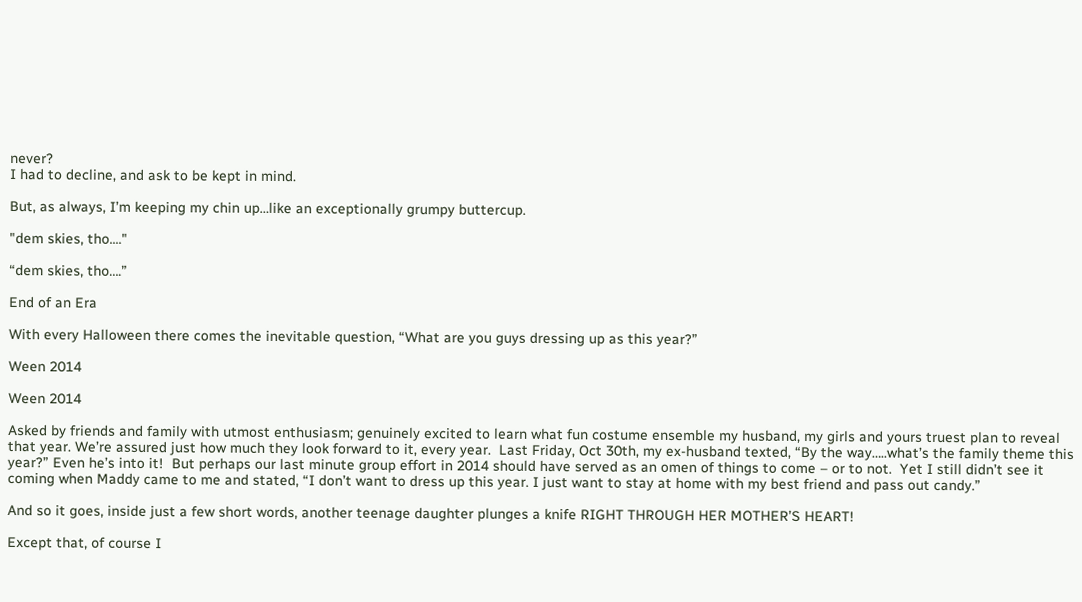never?
I had to decline, and ask to be kept in mind.

But, as always, I’m keeping my chin up…like an exceptionally grumpy buttercup.

"dem skies, tho...."

“dem skies, tho….”

End of an Era

With every Halloween there comes the inevitable question, “What are you guys dressing up as this year?”

Ween 2014

Ween 2014

Asked by friends and family with utmost enthusiasm; genuinely excited to learn what fun costume ensemble my husband, my girls and yours truest plan to reveal that year. We’re assured just how much they look forward to it, every year.  Last Friday, Oct 30th, my ex-husband texted, “By the way…..what’s the family theme this year?” Even he’s into it!  But perhaps our last minute group effort in 2014 should have served as an omen of things to come – or to not.  Yet I still didn’t see it coming when Maddy came to me and stated, “I don’t want to dress up this year. I just want to stay at home with my best friend and pass out candy.”

And so it goes, inside just a few short words, another teenage daughter plunges a knife RIGHT THROUGH HER MOTHER’S HEART!

Except that, of course I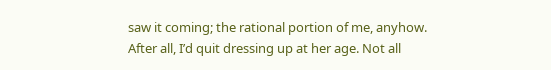saw it coming; the rational portion of me, anyhow. After all, I’d quit dressing up at her age. Not all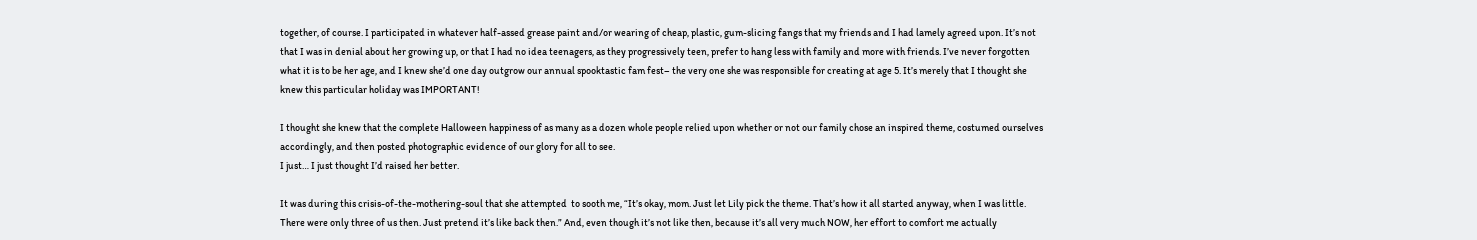together, of course. I participated in whatever half-assed grease paint and/or wearing of cheap, plastic, gum-slicing fangs that my friends and I had lamely agreed upon. It’s not that I was in denial about her growing up, or that I had no idea teenagers, as they progressively teen, prefer to hang less with family and more with friends. I’ve never forgotten what it is to be her age, and I knew she’d one day outgrow our annual spooktastic fam fest– the very one she was responsible for creating at age 5. It’s merely that I thought she knew this particular holiday was IMPORTANT!

I thought she knew that the complete Halloween happiness of as many as a dozen whole people relied upon whether or not our family chose an inspired theme, costumed ourselves accordingly, and then posted photographic evidence of our glory for all to see.
I just… I just thought I’d raised her better.

It was during this crisis-of-the-mothering-soul that she attempted  to sooth me, “It’s okay, mom. Just let Lily pick the theme. That’s how it all started anyway, when I was little. There were only three of us then. Just pretend it’s like back then.” And, even though it’s not like then, because it’s all very much NOW, her effort to comfort me actually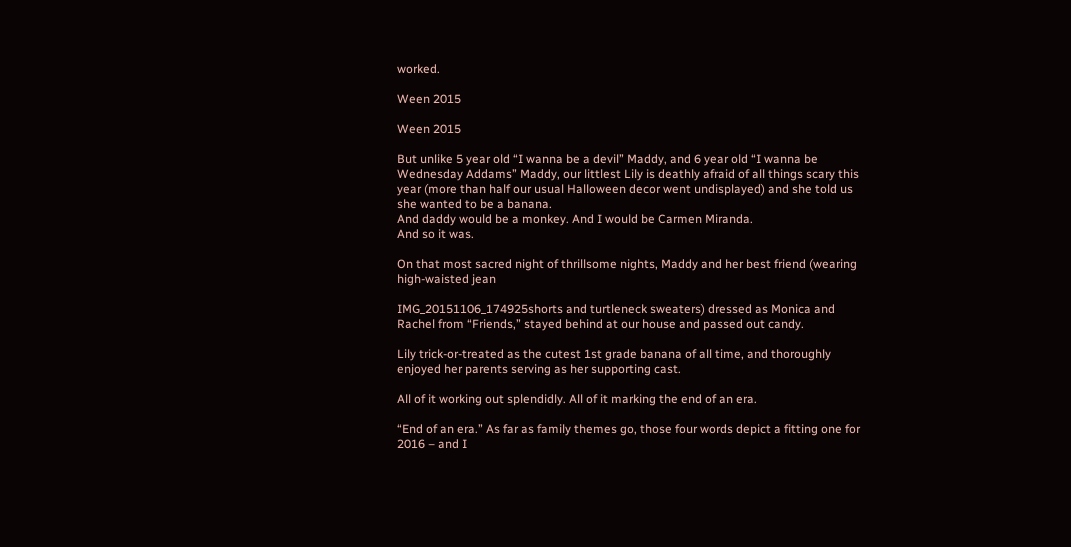worked.

Ween 2015

Ween 2015

But unlike 5 year old “I wanna be a devil” Maddy, and 6 year old “I wanna be Wednesday Addams” Maddy, our littlest Lily is deathly afraid of all things scary this year (more than half our usual Halloween decor went undisplayed) and she told us she wanted to be a banana.
And daddy would be a monkey. And I would be Carmen Miranda.
And so it was.

On that most sacred night of thrillsome nights, Maddy and her best friend (wearing high-waisted jean

IMG_20151106_174925shorts and turtleneck sweaters) dressed as Monica and Rachel from “Friends,” stayed behind at our house and passed out candy.

Lily trick-or-treated as the cutest 1st grade banana of all time, and thoroughly enjoyed her parents serving as her supporting cast.

All of it working out splendidly. All of it marking the end of an era.

“End of an era.” As far as family themes go, those four words depict a fitting one for 2016 – and I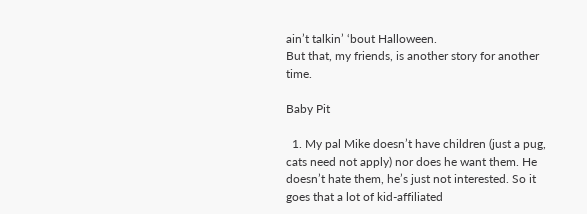ain’t talkin’ ‘bout Halloween.
But that, my friends, is another story for another time.

Baby Pit

  1. My pal Mike doesn’t have children (just a pug, cats need not apply) nor does he want them. He doesn’t hate them, he’s just not interested. So it goes that a lot of kid-affiliated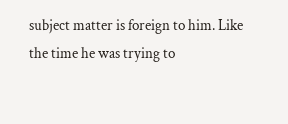subject matter is foreign to him. Like the time he was trying to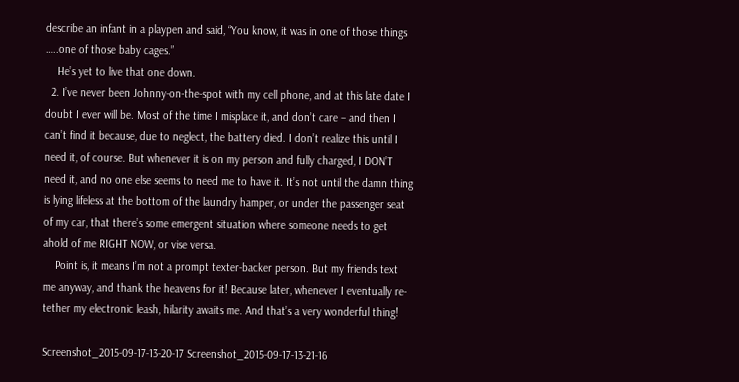describe an infant in a playpen and said, “You know, it was in one of those things …..one of those baby cages.”
    He’s yet to live that one down.
  2. I’ve never been Johnny-on-the-spot with my cell phone, and at this late date I doubt I ever will be. Most of the time I misplace it, and don’t care – and then I can’t find it because, due to neglect, the battery died. I don’t realize this until I need it, of course. But whenever it is on my person and fully charged, I DON’T need it, and no one else seems to need me to have it. It’s not until the damn thing is lying lifeless at the bottom of the laundry hamper, or under the passenger seat of my car, that there’s some emergent situation where someone needs to get ahold of me RIGHT NOW, or vise versa.
    Point is, it means I’m not a prompt texter-backer person. But my friends text me anyway, and thank the heavens for it! Because later, whenever I eventually re-tether my electronic leash, hilarity awaits me. And that’s a very wonderful thing!

Screenshot_2015-09-17-13-20-17 Screenshot_2015-09-17-13-21-16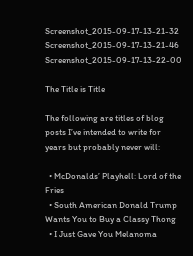Screenshot_2015-09-17-13-21-32 Screenshot_2015-09-17-13-21-46 Screenshot_2015-09-17-13-22-00

The Title is Title

The following are titles of blog posts I’ve intended to write for years but probably never will:

  • McDonalds’ Playhell: Lord of the Fries
  • South American Donald Trump Wants You to Buy a Classy Thong
  • I Just Gave You Melanoma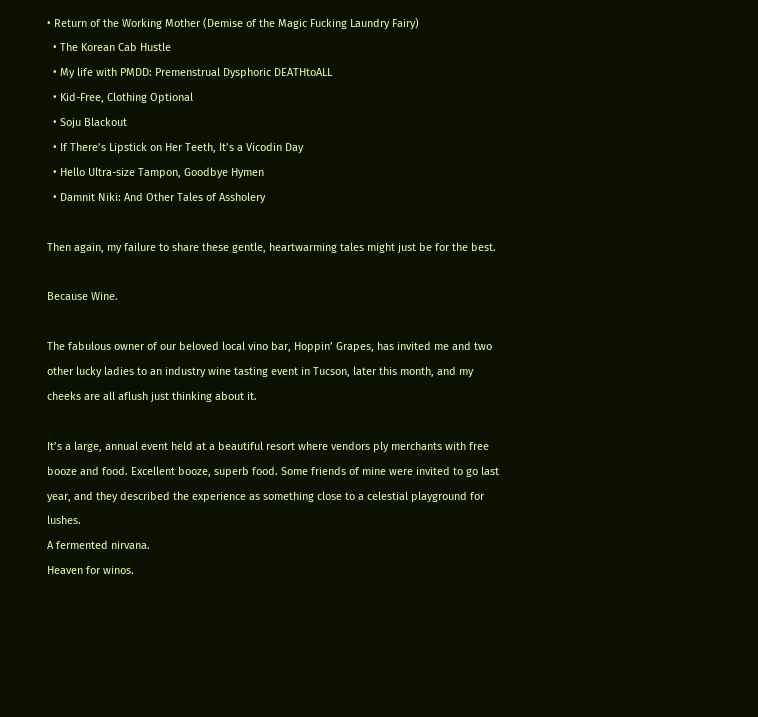• Return of the Working Mother (Demise of the Magic Fucking Laundry Fairy)
  • The Korean Cab Hustle
  • My life with PMDD: Premenstrual Dysphoric DEATHtoALL
  • Kid-Free, Clothing Optional
  • Soju Blackout
  • If There’s Lipstick on Her Teeth, It’s a Vicodin Day
  • Hello Ultra-size Tampon, Goodbye Hymen
  • Damnit Niki: And Other Tales of Assholery

Then again, my failure to share these gentle, heartwarming tales might just be for the best.

Because Wine.

The fabulous owner of our beloved local vino bar, Hoppin’ Grapes, has invited me and two other lucky ladies to an industry wine tasting event in Tucson, later this month, and my cheeks are all aflush just thinking about it.

It’s a large, annual event held at a beautiful resort where vendors ply merchants with free booze and food. Excellent booze, superb food. Some friends of mine were invited to go last year, and they described the experience as something close to a celestial playground for lushes.
A fermented nirvana.
Heaven for winos.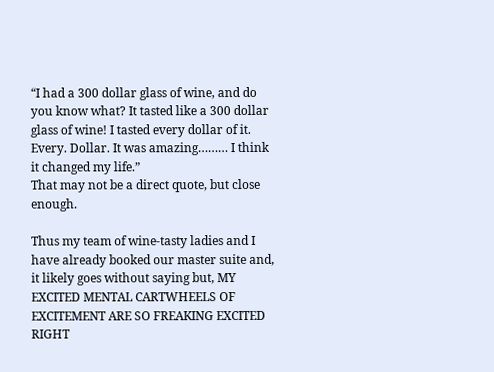“I had a 300 dollar glass of wine, and do you know what? It tasted like a 300 dollar glass of wine! I tasted every dollar of it. Every. Dollar. It was amazing……… I think it changed my life.”
That may not be a direct quote, but close enough.

Thus my team of wine-tasty ladies and I have already booked our master suite and, it likely goes without saying but, MY EXCITED MENTAL CARTWHEELS OF EXCITEMENT ARE SO FREAKING EXCITED RIGHT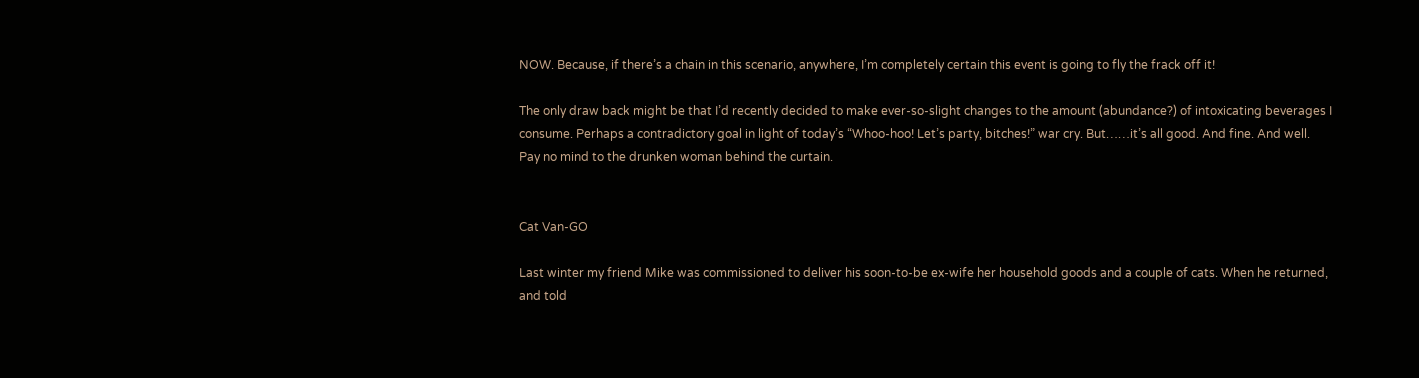NOW. Because, if there’s a chain in this scenario, anywhere, I’m completely certain this event is going to fly the frack off it!

The only draw back might be that I’d recently decided to make ever-so-slight changes to the amount (abundance?) of intoxicating beverages I consume. Perhaps a contradictory goal in light of today’s “Whoo-hoo! Let’s party, bitches!” war cry. But……it’s all good. And fine. And well.
Pay no mind to the drunken woman behind the curtain.


Cat Van-GO

Last winter my friend Mike was commissioned to deliver his soon-to-be ex-wife her household goods and a couple of cats. When he returned, and told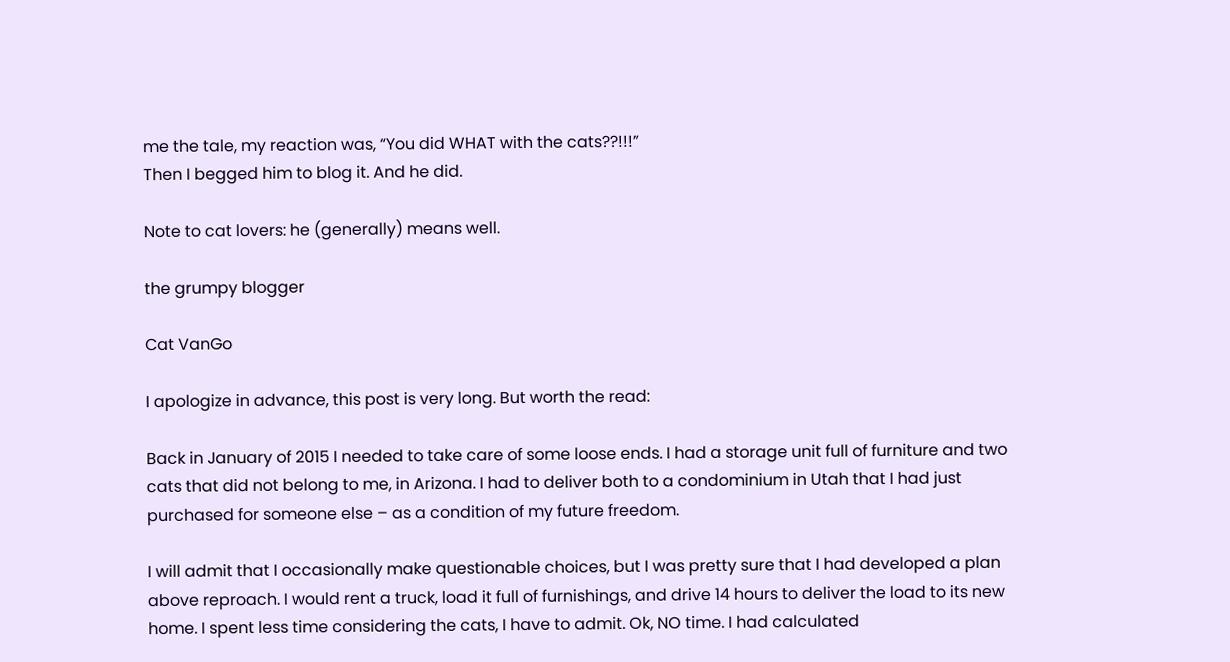me the tale, my reaction was, “You did WHAT with the cats??!!!”
Then I begged him to blog it. And he did.

Note to cat lovers: he (generally) means well.

the grumpy blogger

Cat VanGo

I apologize in advance, this post is very long. But worth the read:

Back in January of 2015 I needed to take care of some loose ends. I had a storage unit full of furniture and two cats that did not belong to me, in Arizona. I had to deliver both to a condominium in Utah that I had just purchased for someone else – as a condition of my future freedom.

I will admit that I occasionally make questionable choices, but I was pretty sure that I had developed a plan above reproach. I would rent a truck, load it full of furnishings, and drive 14 hours to deliver the load to its new home. I spent less time considering the cats, I have to admit. Ok, NO time. I had calculated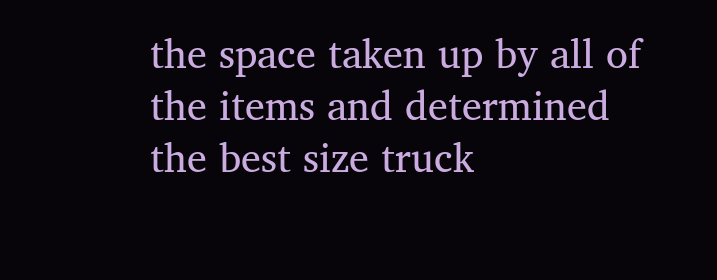the space taken up by all of the items and determined the best size truck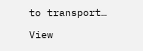to transport…

View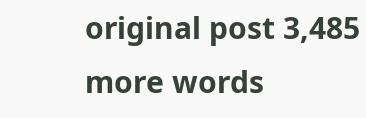original post 3,485 more words